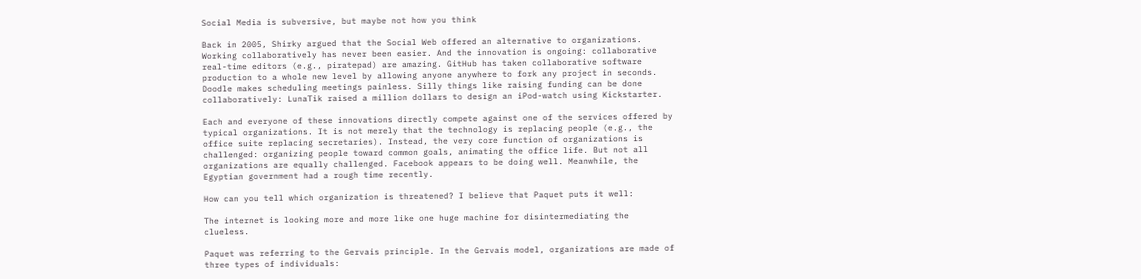Social Media is subversive, but maybe not how you think

Back in 2005, Shirky argued that the Social Web offered an alternative to organizations. Working collaboratively has never been easier. And the innovation is ongoing: collaborative real-time editors (e.g., piratepad) are amazing. GitHub has taken collaborative software production to a whole new level by allowing anyone anywhere to fork any project in seconds. Doodle makes scheduling meetings painless. Silly things like raising funding can be done collaboratively: LunaTik raised a million dollars to design an iPod-watch using Kickstarter.

Each and everyone of these innovations directly compete against one of the services offered by typical organizations. It is not merely that the technology is replacing people (e.g., the office suite replacing secretaries). Instead, the very core function of organizations is challenged: organizing people toward common goals, animating the office life. But not all organizations are equally challenged. Facebook appears to be doing well. Meanwhile, the Egyptian government had a rough time recently.

How can you tell which organization is threatened? I believe that Paquet puts it well:

The internet is looking more and more like one huge machine for disintermediating the clueless.

Paquet was referring to the Gervais principle. In the Gervais model, organizations are made of three types of individuals: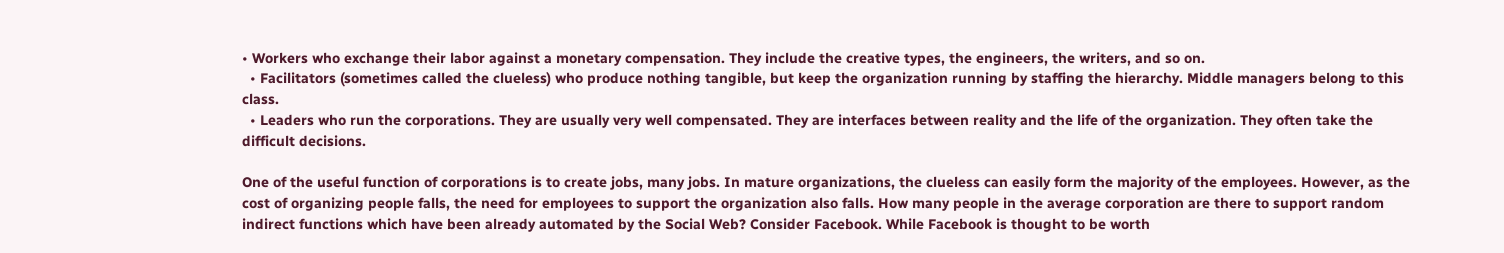• Workers who exchange their labor against a monetary compensation. They include the creative types, the engineers, the writers, and so on.
  • Facilitators (sometimes called the clueless) who produce nothing tangible, but keep the organization running by staffing the hierarchy. Middle managers belong to this class.
  • Leaders who run the corporations. They are usually very well compensated. They are interfaces between reality and the life of the organization. They often take the difficult decisions.

One of the useful function of corporations is to create jobs, many jobs. In mature organizations, the clueless can easily form the majority of the employees. However, as the cost of organizing people falls, the need for employees to support the organization also falls. How many people in the average corporation are there to support random indirect functions which have been already automated by the Social Web? Consider Facebook. While Facebook is thought to be worth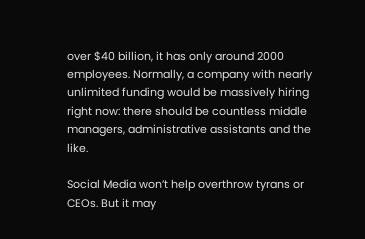over $40 billion, it has only around 2000 employees. Normally, a company with nearly unlimited funding would be massively hiring right now: there should be countless middle managers, administrative assistants and the like.

Social Media won’t help overthrow tyrans or CEOs. But it may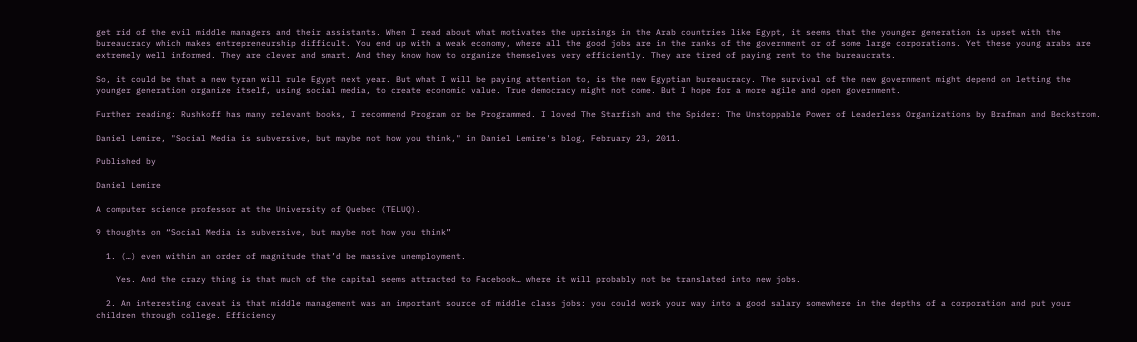get rid of the evil middle managers and their assistants. When I read about what motivates the uprisings in the Arab countries like Egypt, it seems that the younger generation is upset with the bureaucracy which makes entrepreneurship difficult. You end up with a weak economy, where all the good jobs are in the ranks of the government or of some large corporations. Yet these young arabs are extremely well informed. They are clever and smart. And they know how to organize themselves very efficiently. They are tired of paying rent to the bureaucrats.

So, it could be that a new tyran will rule Egypt next year. But what I will be paying attention to, is the new Egyptian bureaucracy. The survival of the new government might depend on letting the younger generation organize itself, using social media, to create economic value. True democracy might not come. But I hope for a more agile and open government.

Further reading: Rushkoff has many relevant books, I recommend Program or be Programmed. I loved The Starfish and the Spider: The Unstoppable Power of Leaderless Organizations by Brafman and Beckstrom.

Daniel Lemire, "Social Media is subversive, but maybe not how you think," in Daniel Lemire's blog, February 23, 2011.

Published by

Daniel Lemire

A computer science professor at the University of Quebec (TELUQ).

9 thoughts on “Social Media is subversive, but maybe not how you think”

  1. (…) even within an order of magnitude that’d be massive unemployment.

    Yes. And the crazy thing is that much of the capital seems attracted to Facebook… where it will probably not be translated into new jobs.

  2. An interesting caveat is that middle management was an important source of middle class jobs: you could work your way into a good salary somewhere in the depths of a corporation and put your children through college. Efficiency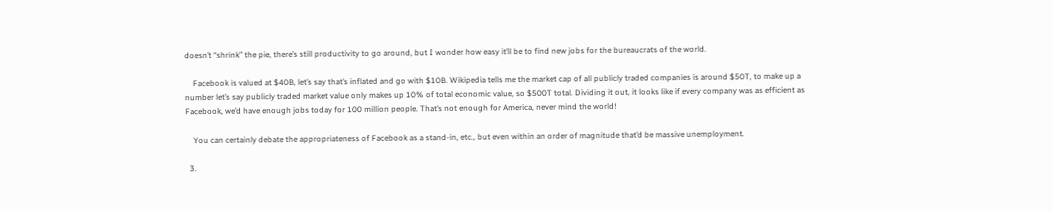doesn’t “shrink” the pie, there’s still productivity to go around, but I wonder how easy it’ll be to find new jobs for the bureaucrats of the world.

    Facebook is valued at $40B, let’s say that’s inflated and go with $10B. Wikipedia tells me the market cap of all publicly traded companies is around $50T, to make up a number let’s say publicly traded market value only makes up 10% of total economic value, so $500T total. Dividing it out, it looks like if every company was as efficient as Facebook, we’d have enough jobs today for 100 million people. That’s not enough for America, never mind the world!

    You can certainly debate the appropriateness of Facebook as a stand-in, etc., but even within an order of magnitude that’d be massive unemployment.

  3.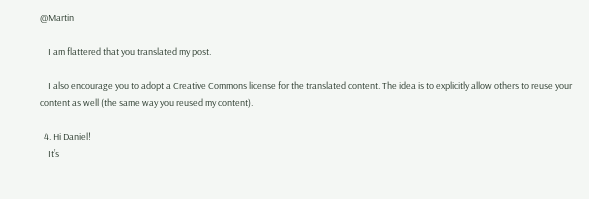@Martin

    I am flattered that you translated my post.

    I also encourage you to adopt a Creative Commons license for the translated content. The idea is to explicitly allow others to reuse your content as well (the same way you reused my content).

  4. Hi Daniel!
    It’s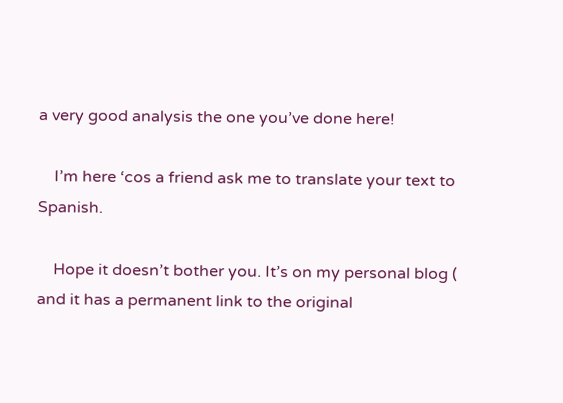a very good analysis the one you’ve done here!

    I’m here ‘cos a friend ask me to translate your text to Spanish.

    Hope it doesn’t bother you. It’s on my personal blog ( and it has a permanent link to the original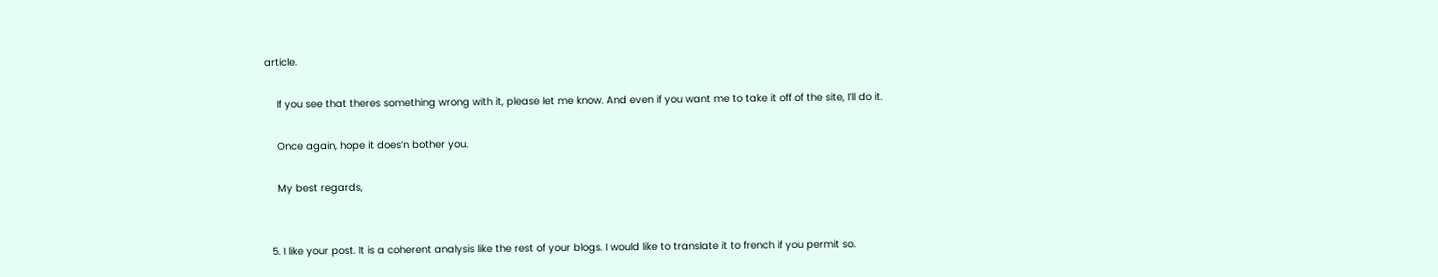article.

    If you see that theres something wrong with it, please let me know. And even if you want me to take it off of the site, I’ll do it.

    Once again, hope it does’n bother you.

    My best regards,


  5. I like your post. It is a coherent analysis like the rest of your blogs. I would like to translate it to french if you permit so.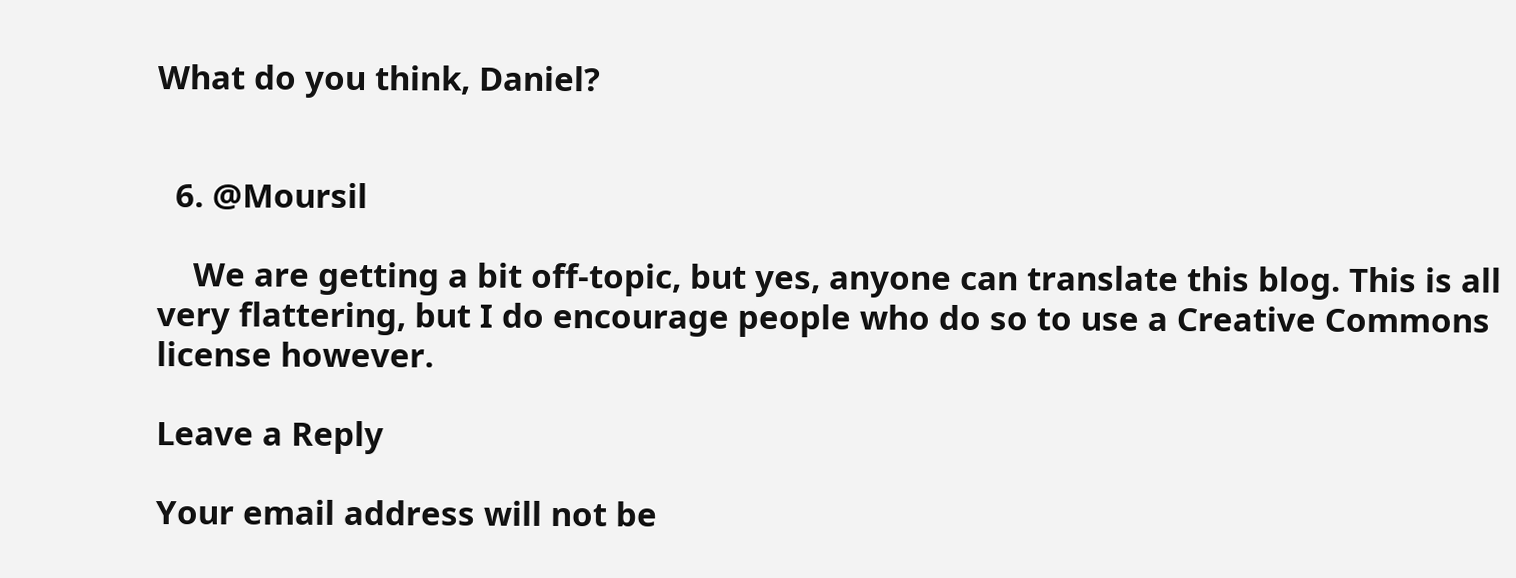What do you think, Daniel?


  6. @Moursil

    We are getting a bit off-topic, but yes, anyone can translate this blog. This is all very flattering, but I do encourage people who do so to use a Creative Commons license however.

Leave a Reply

Your email address will not be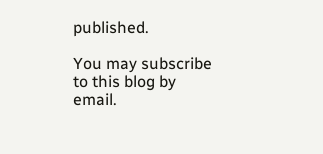published.

You may subscribe to this blog by email.